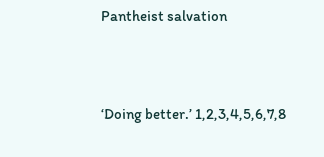Pantheist salvation



‘Doing better.’ 1,2,3,4,5,6,7,8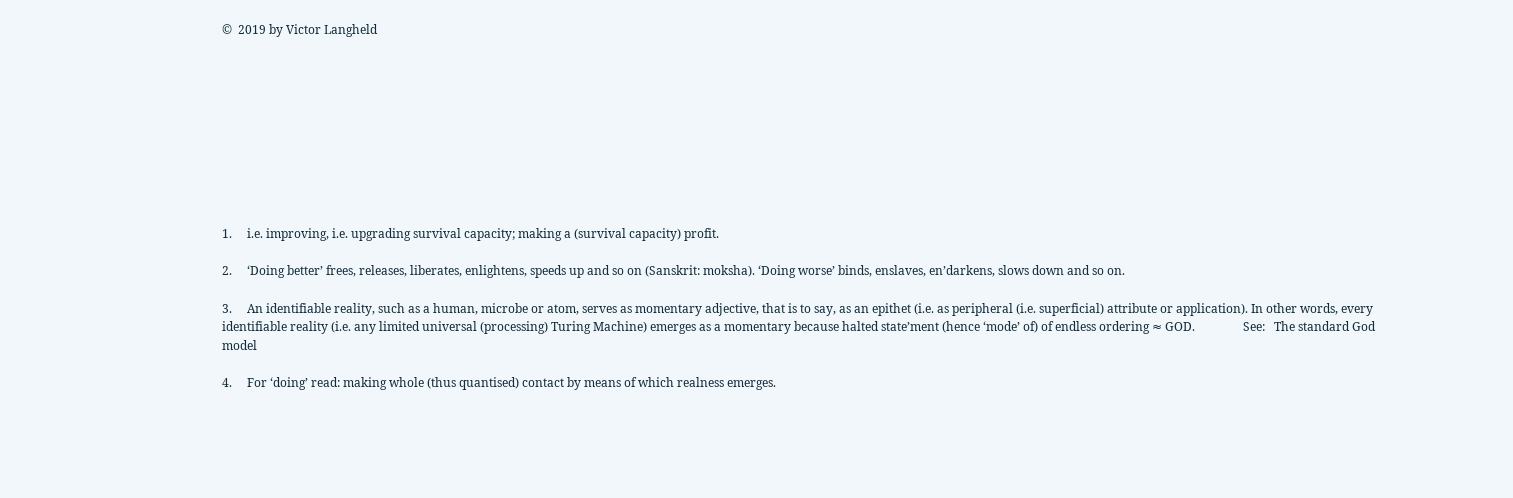©  2019 by Victor Langheld










1.     i.e. improving, i.e. upgrading survival capacity; making a (survival capacity) profit.

2.     ‘Doing better’ frees, releases, liberates, enlightens, speeds up and so on (Sanskrit: moksha). ‘Doing worse’ binds, enslaves, en’darkens, slows down and so on.

3.     An identifiable reality, such as a human, microbe or atom, serves as momentary adjective, that is to say, as an epithet (i.e. as peripheral (i.e. superficial) attribute or application). In other words, every identifiable reality (i.e. any limited universal (processing) Turing Machine) emerges as a momentary because halted state’ment (hence ‘mode’ of) of endless ordering ≈ GOD.                See:   The standard God model

4.     For ‘doing’ read: making whole (thus quantised) contact by means of which realness emerges.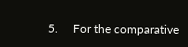5.     For the comparative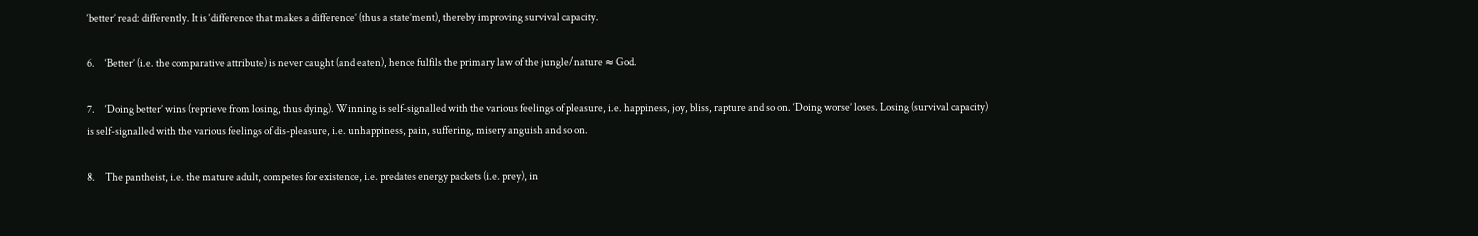‘better’ read: differently. It is ‘difference that makes a difference’ (thus a state’ment), thereby improving survival capacity.

6.     ‘Better’ (i.e. the comparative attribute) is never caught (and eaten), hence fulfils the primary law of the jungle/nature ≈ God.

7.     ‘Doing better’ wins (reprieve from losing, thus dying). Winning is self-signalled with the various feelings of pleasure, i.e. happiness, joy, bliss, rapture and so on. ‘Doing worse’ loses. Losing (survival capacity) is self-signalled with the various feelings of dis-pleasure, i.e. unhappiness, pain, suffering, misery anguish and so on.

8.     The pantheist, i.e. the mature adult, competes for existence, i.e. predates energy packets (i.e. prey), in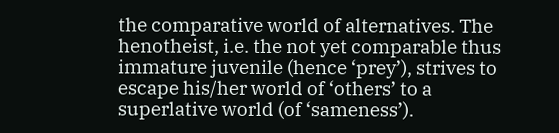the comparative world of alternatives. The henotheist, i.e. the not yet comparable thus immature juvenile (hence ‘prey’), strives to escape his/her world of ‘others’ to a superlative world (of ‘sameness’).